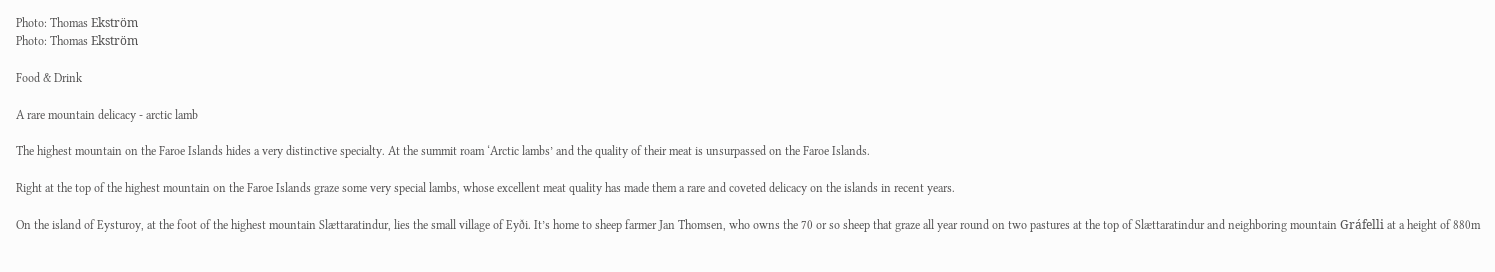Photo: Thomas Ekström
Photo: Thomas Ekström

Food & Drink

A rare mountain delicacy - arctic lamb

The highest mountain on the Faroe Islands hides a very distinctive specialty. At the summit roam ‘Arctic lambs’ and the quality of their meat is unsurpassed on the Faroe Islands.

Right at the top of the highest mountain on the Faroe Islands graze some very special lambs, whose excellent meat quality has made them a rare and coveted delicacy on the islands in recent years.

On the island of Eysturoy, at the foot of the highest mountain Slættaratindur, lies the small village of Eyði. It’s home to sheep farmer Jan Thomsen, who owns the 70 or so sheep that graze all year round on two pastures at the top of Slættaratindur and neighboring mountain Gráfelli at a height of 880m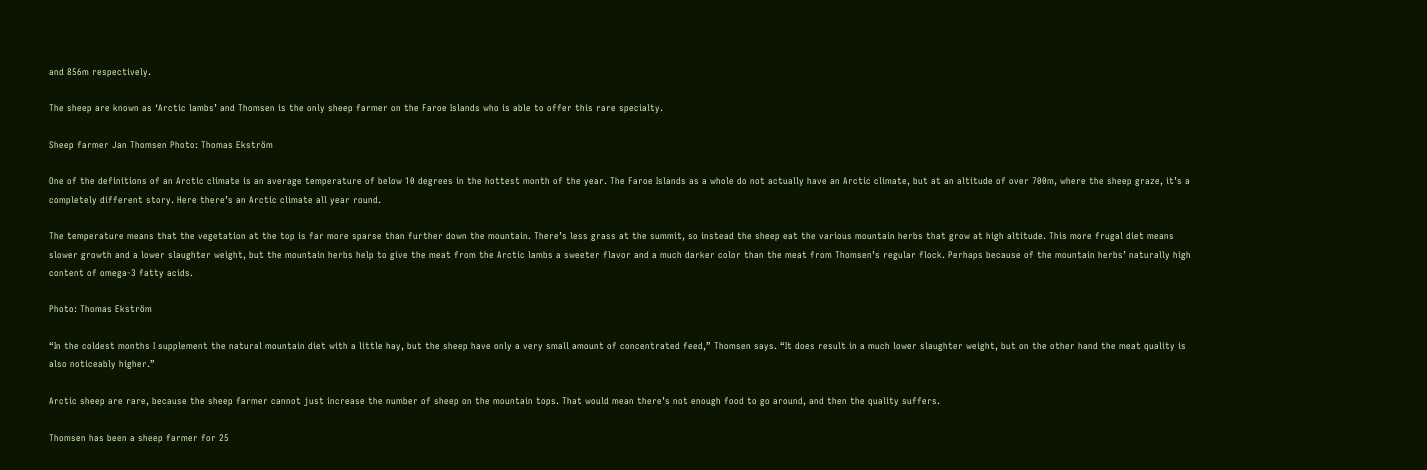and 856m respectively.

The sheep are known as ‘Arctic lambs’ and Thomsen is the only sheep farmer on the Faroe Islands who is able to offer this rare specialty.

Sheep farmer Jan Thomsen Photo: Thomas Ekström

One of the definitions of an Arctic climate is an average temperature of below 10 degrees in the hottest month of the year. The Faroe Islands as a whole do not actually have an Arctic climate, but at an altitude of over 700m, where the sheep graze, it’s a completely different story. Here there’s an Arctic climate all year round.

The temperature means that the vegetation at the top is far more sparse than further down the mountain. There’s less grass at the summit, so instead the sheep eat the various mountain herbs that grow at high altitude. This more frugal diet means slower growth and a lower slaughter weight, but the mountain herbs help to give the meat from the Arctic lambs a sweeter flavor and a much darker color than the meat from Thomsen’s regular flock. Perhaps because of the mountain herbs’ naturally high content of omega-3 fatty acids.

Photo: Thomas Ekström

“In the coldest months I supplement the natural mountain diet with a little hay, but the sheep have only a very small amount of concentrated feed,” Thomsen says. “It does result in a much lower slaughter weight, but on the other hand the meat quality is also noticeably higher.”

Arctic sheep are rare, because the sheep farmer cannot just increase the number of sheep on the mountain tops. That would mean there’s not enough food to go around, and then the quality suffers.

Thomsen has been a sheep farmer for 25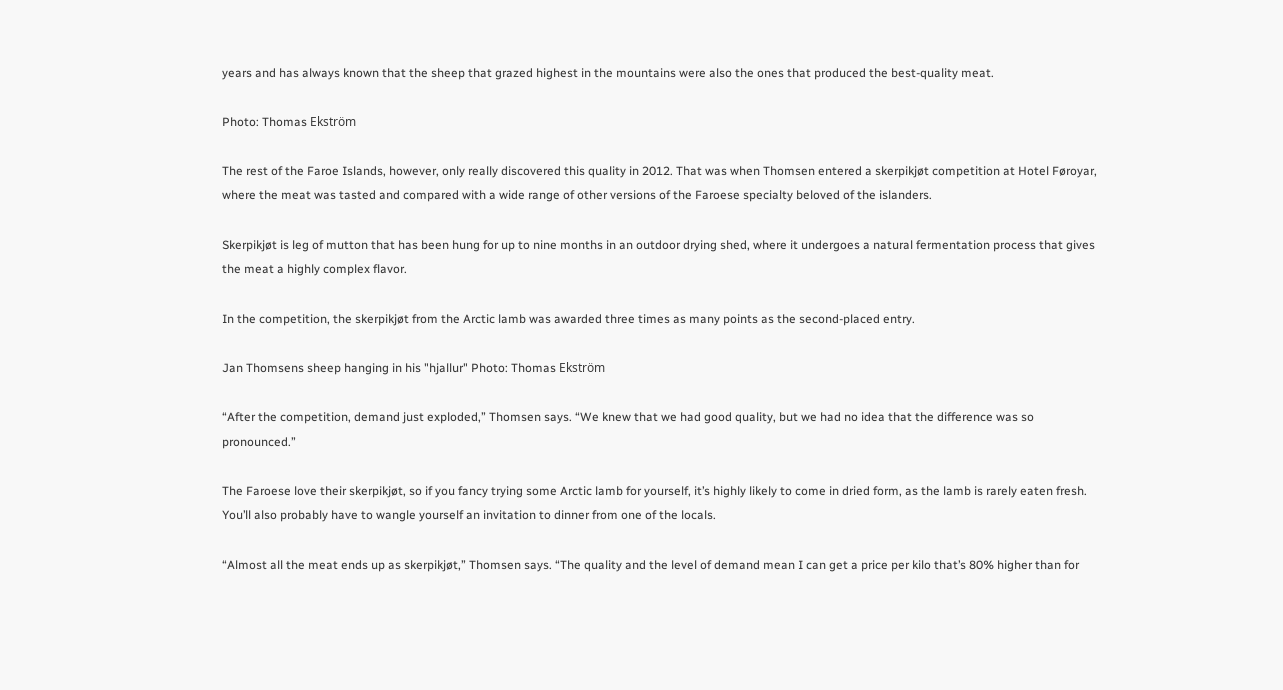years and has always known that the sheep that grazed highest in the mountains were also the ones that produced the best-quality meat.

Photo: Thomas Ekström

The rest of the Faroe Islands, however, only really discovered this quality in 2012. That was when Thomsen entered a skerpikjøt competition at Hotel Føroyar, where the meat was tasted and compared with a wide range of other versions of the Faroese specialty beloved of the islanders.

Skerpikjøt is leg of mutton that has been hung for up to nine months in an outdoor drying shed, where it undergoes a natural fermentation process that gives the meat a highly complex flavor.

In the competition, the skerpikjøt from the Arctic lamb was awarded three times as many points as the second-placed entry.

Jan Thomsens sheep hanging in his "hjallur" Photo: Thomas Ekström

“After the competition, demand just exploded,” Thomsen says. “We knew that we had good quality, but we had no idea that the difference was so pronounced.”

The Faroese love their skerpikjøt, so if you fancy trying some Arctic lamb for yourself, it’s highly likely to come in dried form, as the lamb is rarely eaten fresh. You’ll also probably have to wangle yourself an invitation to dinner from one of the locals.

“Almost all the meat ends up as skerpikjøt,” Thomsen says. “The quality and the level of demand mean I can get a price per kilo that’s 80% higher than for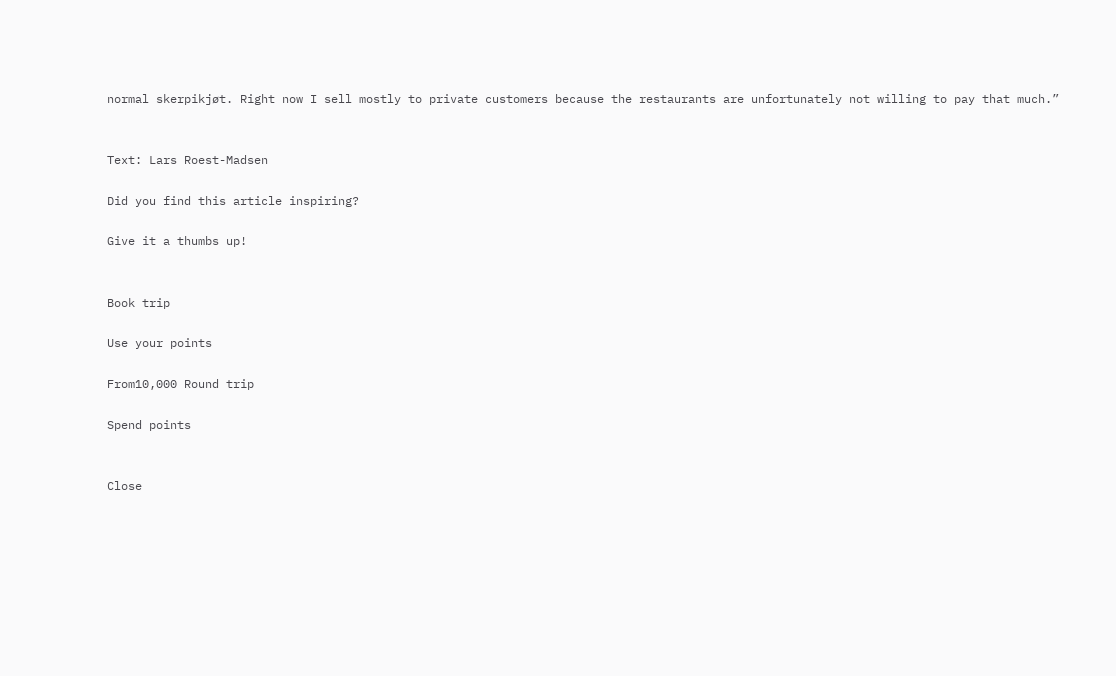normal skerpikjøt. Right now I sell mostly to private customers because the restaurants are unfortunately not willing to pay that much.”


Text: Lars Roest-Madsen

Did you find this article inspiring?

Give it a thumbs up!


Book trip

Use your points

From10,000 Round trip

Spend points


Close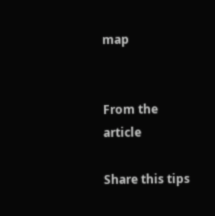map


From the article

Share this tips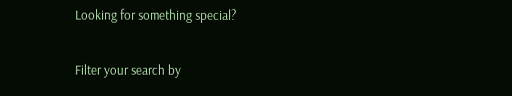Looking for something special?

Filter your search by